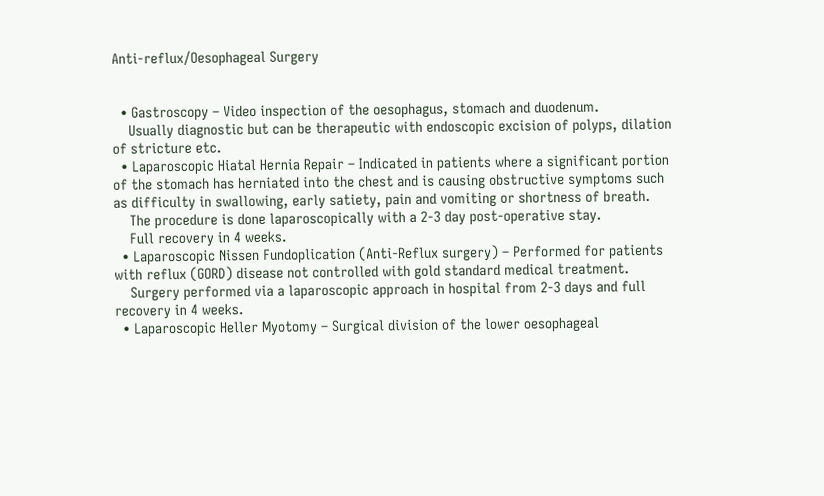Anti-reflux/Oesophageal Surgery


  • Gastroscopy – Video inspection of the oesophagus, stomach and duodenum.
    Usually diagnostic but can be therapeutic with endoscopic excision of polyps, dilation of stricture etc.
  • Laparoscopic Hiatal Hernia Repair – Indicated in patients where a significant portion of the stomach has herniated into the chest and is causing obstructive symptoms such as difficulty in swallowing, early satiety, pain and vomiting or shortness of breath.
    The procedure is done laparoscopically with a 2-3 day post-operative stay.
    Full recovery in 4 weeks.
  • Laparoscopic Nissen Fundoplication (Anti-Reflux surgery) – Performed for patients with reflux (GORD) disease not controlled with gold standard medical treatment.
    Surgery performed via a laparoscopic approach in hospital from 2-3 days and full recovery in 4 weeks.
  • Laparoscopic Heller Myotomy – Surgical division of the lower oesophageal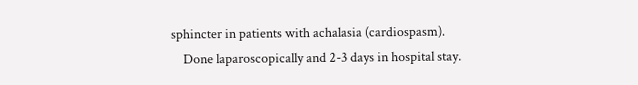sphincter in patients with achalasia (cardiospasm).
    Done laparoscopically and 2-3 days in hospital stay.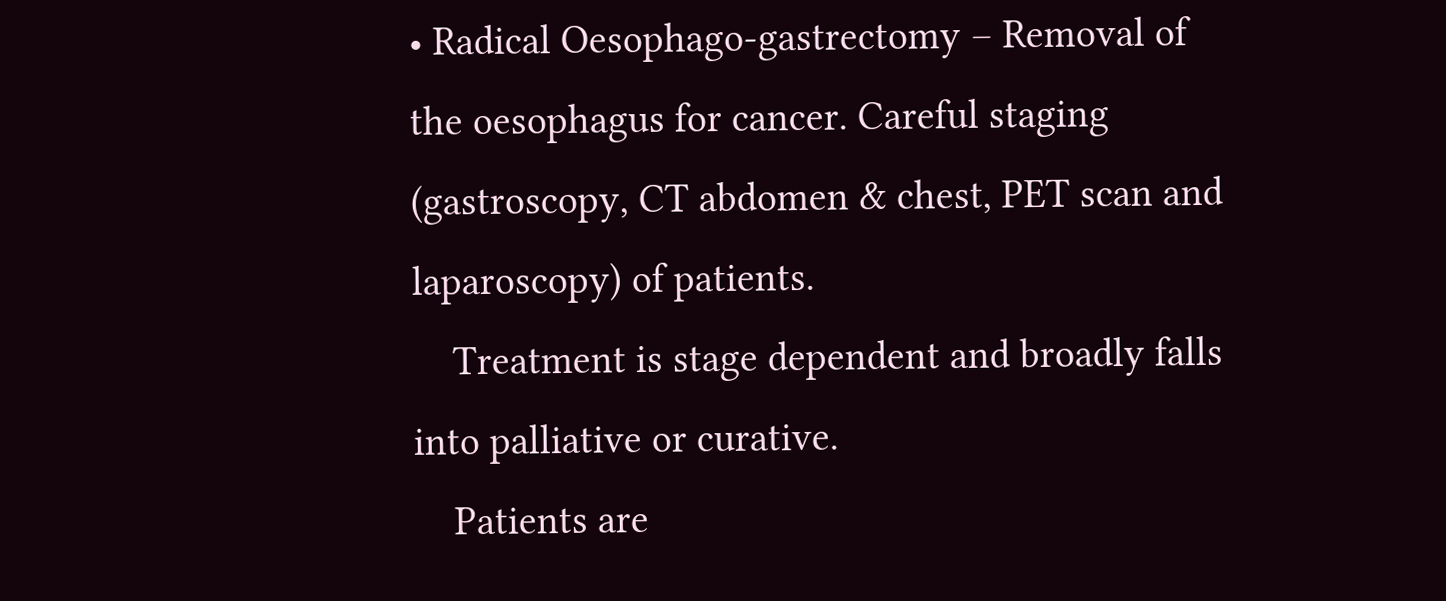• Radical Oesophago-gastrectomy – Removal of the oesophagus for cancer. Careful staging (gastroscopy, CT abdomen & chest, PET scan and laparoscopy) of patients.
    Treatment is stage dependent and broadly falls into palliative or curative.
    Patients are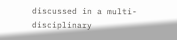discussed in a multi-disciplinary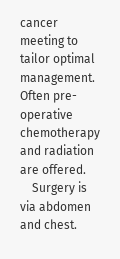cancer meeting to tailor optimal management. Often pre-operative chemotherapy and radiation are offered.
    Surgery is via abdomen and chest.